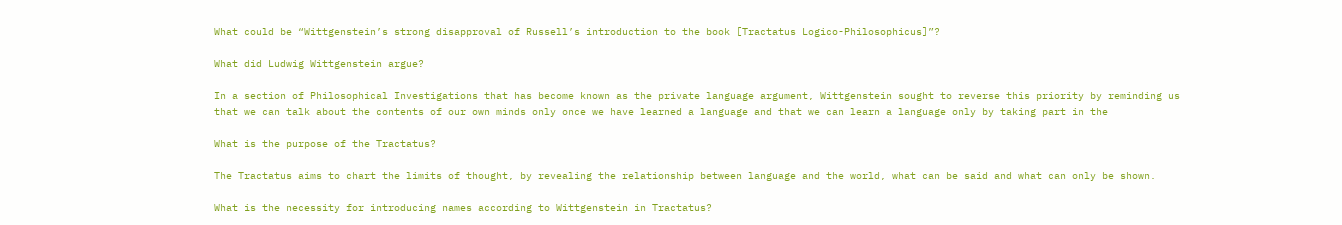What could be “Wittgenstein’s strong disapproval of Russell’s introduction to the book [Tractatus Logico-Philosophicus]”?

What did Ludwig Wittgenstein argue?

In a section of Philosophical Investigations that has become known as the private language argument, Wittgenstein sought to reverse this priority by reminding us that we can talk about the contents of our own minds only once we have learned a language and that we can learn a language only by taking part in the

What is the purpose of the Tractatus?

The Tractatus aims to chart the limits of thought, by revealing the relationship between language and the world, what can be said and what can only be shown.

What is the necessity for introducing names according to Wittgenstein in Tractatus?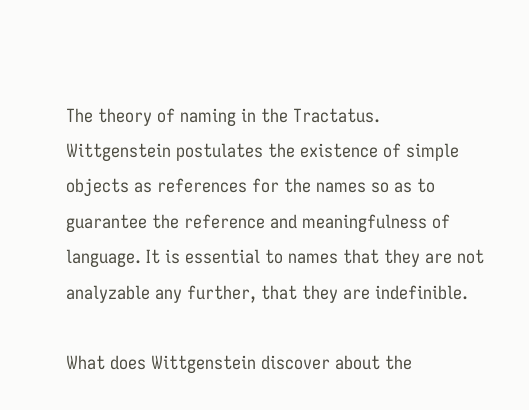The theory of naming in the Tractatus.
Wittgenstein postulates the existence of simple objects as references for the names so as to guarantee the reference and meaningfulness of language. It is essential to names that they are not analyzable any further, that they are indefinible.

What does Wittgenstein discover about the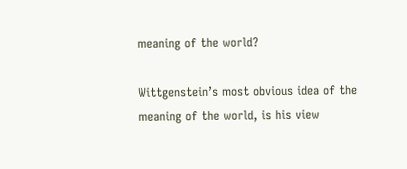meaning of the world?

Wittgenstein’s most obvious idea of the meaning of the world, is his view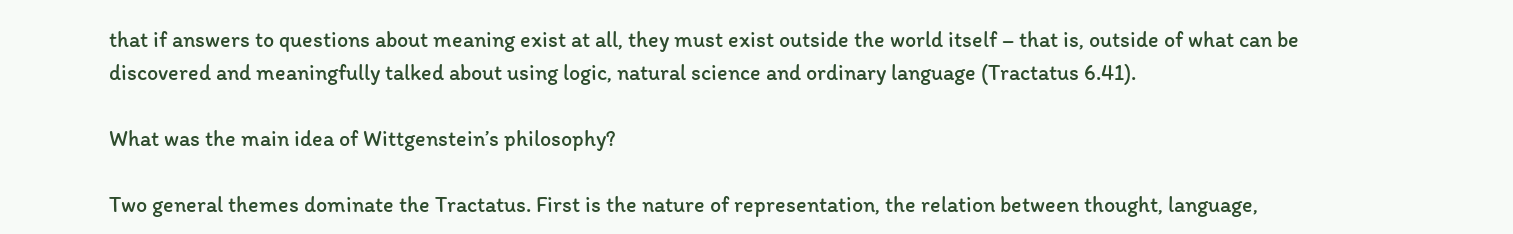that if answers to questions about meaning exist at all, they must exist outside the world itself – that is, outside of what can be discovered and meaningfully talked about using logic, natural science and ordinary language (Tractatus 6.41).

What was the main idea of Wittgenstein’s philosophy?

Two general themes dominate the Tractatus. First is the nature of representation, the relation between thought, language,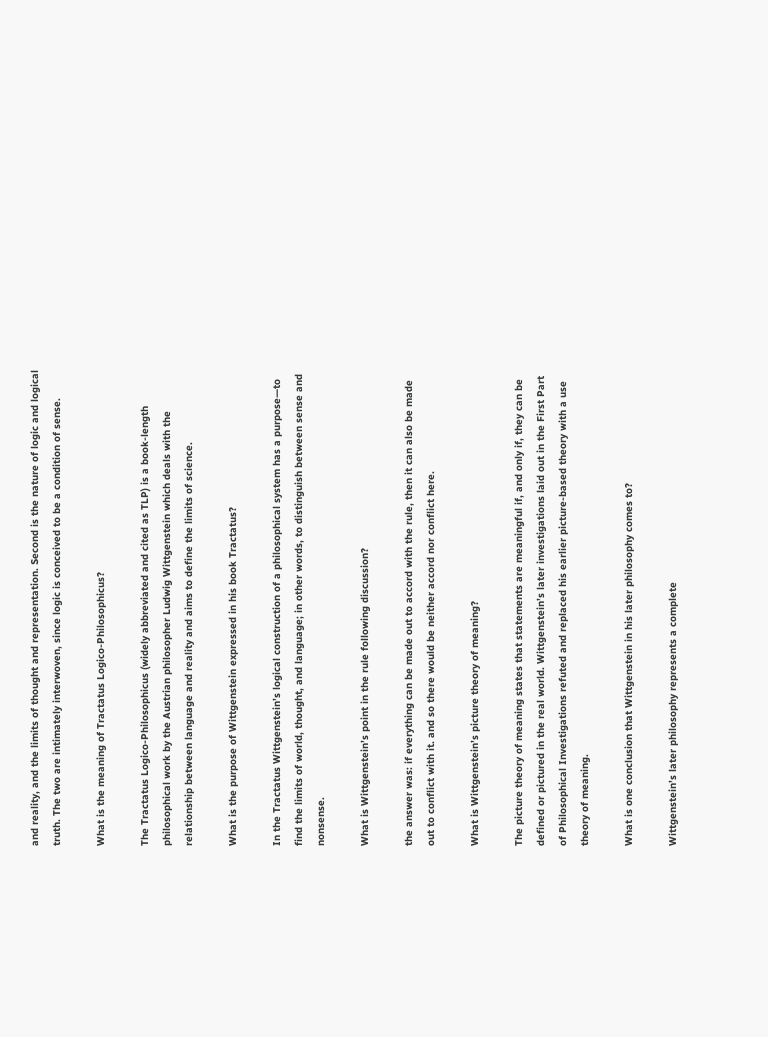and reality, and the limits of thought and representation. Second is the nature of logic and logical truth. The two are intimately interwoven, since logic is conceived to be a condition of sense.

What is the meaning of Tractatus Logico-Philosophicus?

The Tractatus Logico-Philosophicus (widely abbreviated and cited as TLP) is a book-length philosophical work by the Austrian philosopher Ludwig Wittgenstein which deals with the relationship between language and reality and aims to define the limits of science.

What is the purpose of Wittgenstein expressed in his book Tractatus?

In the Tractatus Wittgenstein’s logical construction of a philosophical system has a purpose—to find the limits of world, thought, and language; in other words, to distinguish between sense and nonsense.

What is Wittgenstein’s point in the rule following discussion?

the answer was: if everything can be made out to accord with the rule, then it can also be made out to conflict with it. and so there would be neither accord nor conflict here.

What is Wittgenstein’s picture theory of meaning?

The picture theory of meaning states that statements are meaningful if, and only if, they can be defined or pictured in the real world. Wittgenstein’s later investigations laid out in the First Part of Philosophical Investigations refuted and replaced his earlier picture-based theory with a use theory of meaning.

What is one conclusion that Wittgenstein in his later philosophy comes to?

Wittgenstein’s later philosophy represents a complete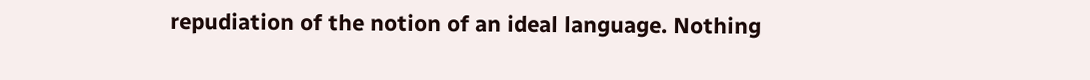repudiation of the notion of an ideal language. Nothing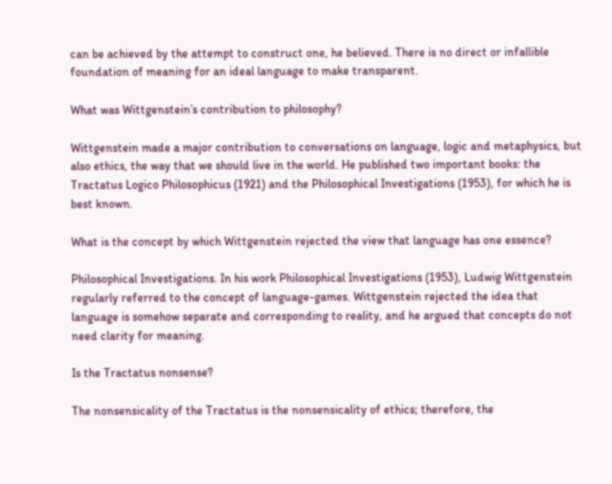can be achieved by the attempt to construct one, he believed. There is no direct or infallible foundation of meaning for an ideal language to make transparent.

What was Wittgenstein’s contribution to philosophy?

Wittgenstein made a major contribution to conversations on language, logic and metaphysics, but also ethics, the way that we should live in the world. He published two important books: the Tractatus Logico Philosophicus (1921) and the Philosophical Investigations (1953), for which he is best known.

What is the concept by which Wittgenstein rejected the view that language has one essence?

Philosophical Investigations. In his work Philosophical Investigations (1953), Ludwig Wittgenstein regularly referred to the concept of language-games. Wittgenstein rejected the idea that language is somehow separate and corresponding to reality, and he argued that concepts do not need clarity for meaning.

Is the Tractatus nonsense?

The nonsensicality of the Tractatus is the nonsensicality of ethics; therefore, the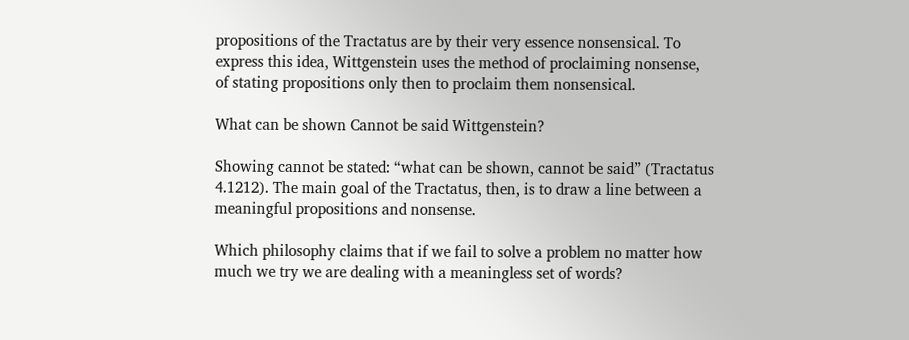propositions of the Tractatus are by their very essence nonsensical. To express this idea, Wittgenstein uses the method of proclaiming nonsense, of stating propositions only then to proclaim them nonsensical.

What can be shown Cannot be said Wittgenstein?

Showing cannot be stated: “what can be shown, cannot be said” (Tractatus 4.1212). The main goal of the Tractatus, then, is to draw a line between a meaningful propositions and nonsense.

Which philosophy claims that if we fail to solve a problem no matter how much we try we are dealing with a meaningless set of words?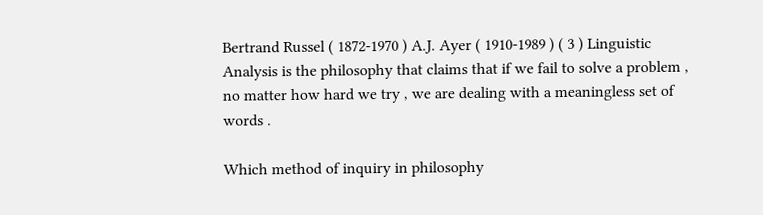Bertrand Russel ( 1872-1970 ) A.J. Ayer ( 1910-1989 ) ( 3 ) Linguistic Analysis is the philosophy that claims that if we fail to solve a problem , no matter how hard we try , we are dealing with a meaningless set of words .

Which method of inquiry in philosophy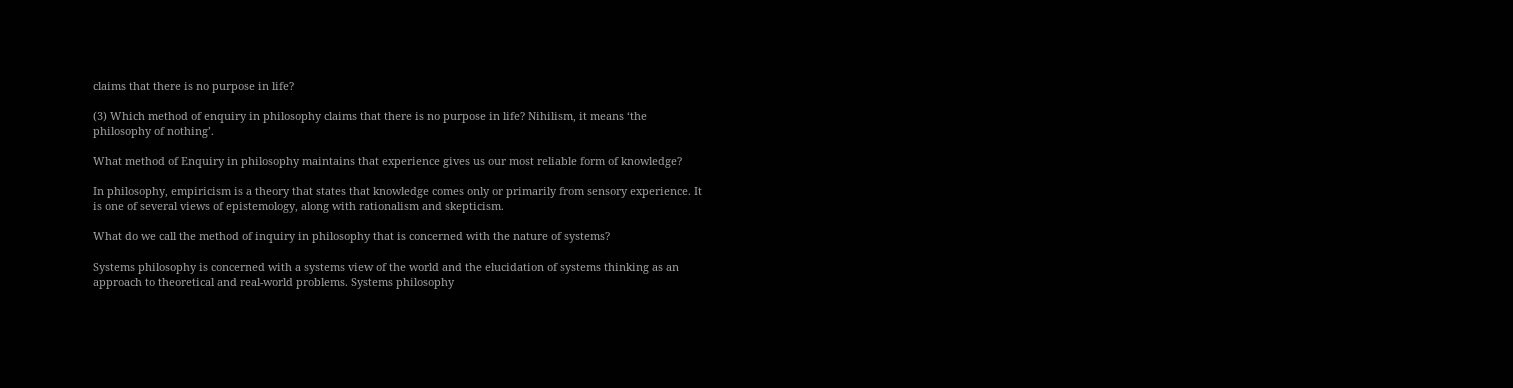claims that there is no purpose in life?

(3) Which method of enquiry in philosophy claims that there is no purpose in life? Nihilism, it means ‘the philosophy of nothing’.

What method of Enquiry in philosophy maintains that experience gives us our most reliable form of knowledge?

In philosophy, empiricism is a theory that states that knowledge comes only or primarily from sensory experience. It is one of several views of epistemology, along with rationalism and skepticism.

What do we call the method of inquiry in philosophy that is concerned with the nature of systems?

Systems philosophy is concerned with a systems view of the world and the elucidation of systems thinking as an approach to theoretical and real-world problems. Systems philosophy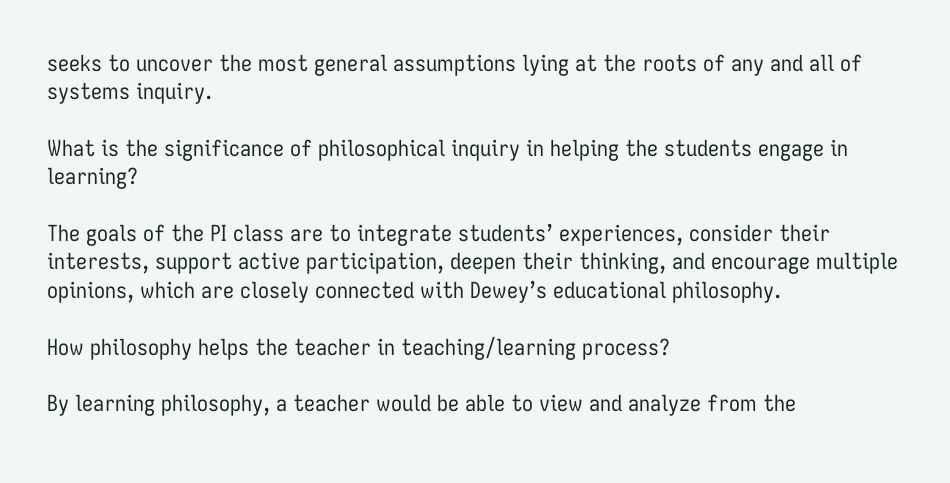seeks to uncover the most general assumptions lying at the roots of any and all of systems inquiry.

What is the significance of philosophical inquiry in helping the students engage in learning?

The goals of the PI class are to integrate students’ experiences, consider their interests, support active participation, deepen their thinking, and encourage multiple opinions, which are closely connected with Dewey’s educational philosophy.

How philosophy helps the teacher in teaching/learning process?

By learning philosophy, a teacher would be able to view and analyze from the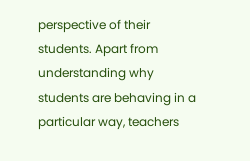perspective of their students. Apart from understanding why students are behaving in a particular way, teachers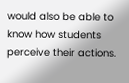would also be able to know how students perceive their actions.